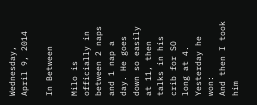Wednesday, April 9, 2014

In Between

Milo is officially in between 2 naps and 1 nap a day. He goes down so easily at 11, then talks in his crib for SO long at 4. Yesterday he won:
And then I took him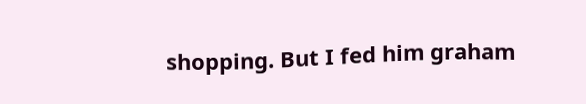shopping. But I fed him graham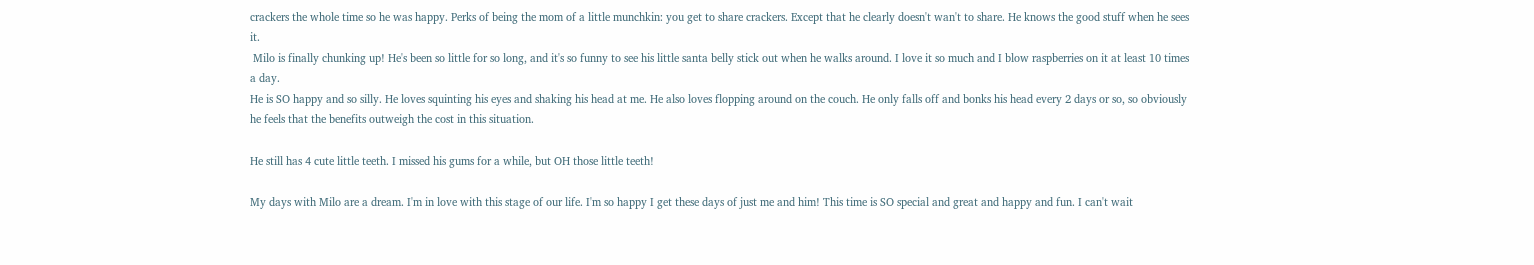crackers the whole time so he was happy. Perks of being the mom of a little munchkin: you get to share crackers. Except that he clearly doesn't wan't to share. He knows the good stuff when he sees it.
 Milo is finally chunking up! He's been so little for so long, and it's so funny to see his little santa belly stick out when he walks around. I love it so much and I blow raspberries on it at least 10 times a day.
He is SO happy and so silly. He loves squinting his eyes and shaking his head at me. He also loves flopping around on the couch. He only falls off and bonks his head every 2 days or so, so obviously he feels that the benefits outweigh the cost in this situation.

He still has 4 cute little teeth. I missed his gums for a while, but OH those little teeth!

My days with Milo are a dream. I'm in love with this stage of our life. I'm so happy I get these days of just me and him! This time is SO special and great and happy and fun. I can't wait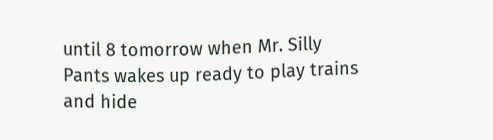until 8 tomorrow when Mr. Silly Pants wakes up ready to play trains and hide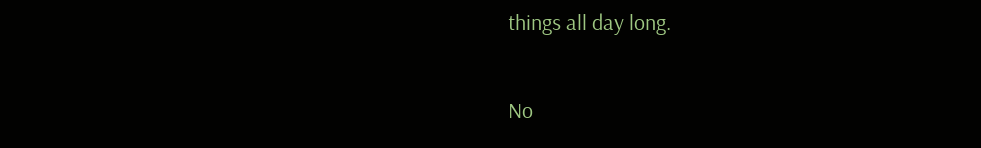things all day long.

No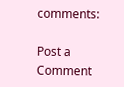comments:

Post a Comment